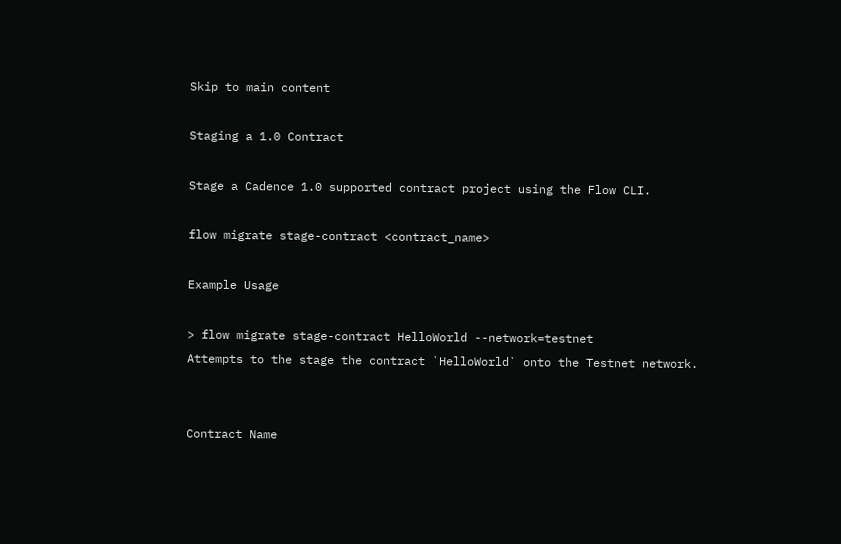Skip to main content

Staging a 1.0 Contract

Stage a Cadence 1.0 supported contract project using the Flow CLI.

flow migrate stage-contract <contract_name>

Example Usage

> flow migrate stage-contract HelloWorld --network=testnet
Attempts to the stage the contract `HelloWorld` onto the Testnet network.


Contract Name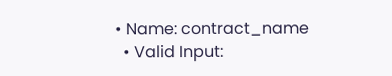• Name: contract_name
  • Valid Input: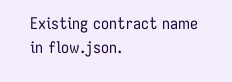Existing contract name in flow.json.